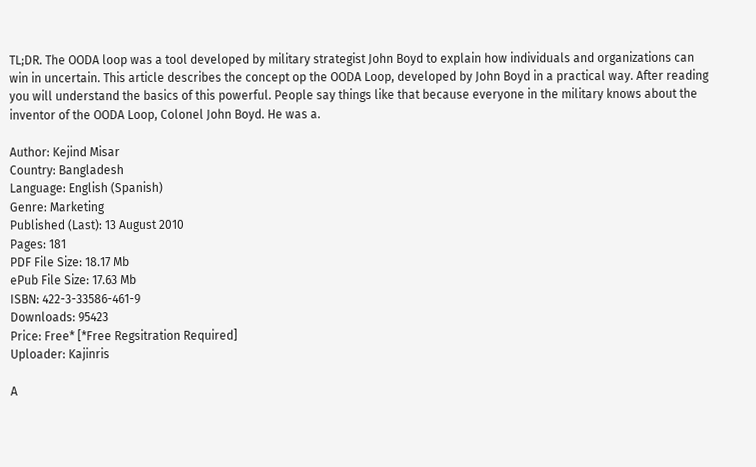TL;DR. The OODA loop was a tool developed by military strategist John Boyd to explain how individuals and organizations can win in uncertain. This article describes the concept op the OODA Loop, developed by John Boyd in a practical way. After reading you will understand the basics of this powerful. People say things like that because everyone in the military knows about the inventor of the OODA Loop, Colonel John Boyd. He was a.

Author: Kejind Misar
Country: Bangladesh
Language: English (Spanish)
Genre: Marketing
Published (Last): 13 August 2010
Pages: 181
PDF File Size: 18.17 Mb
ePub File Size: 17.63 Mb
ISBN: 422-3-33586-461-9
Downloads: 95423
Price: Free* [*Free Regsitration Required]
Uploader: Kajinris

A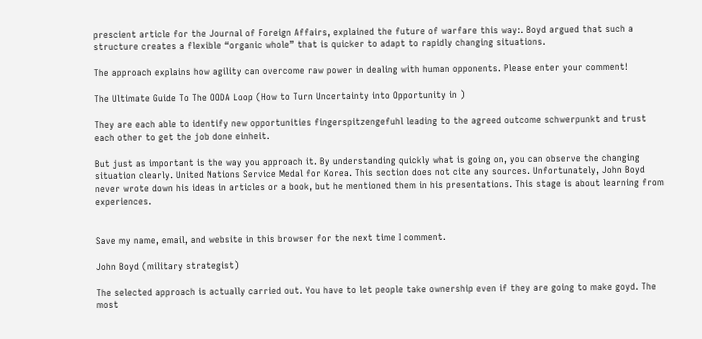prescient article for the Journal of Foreign Affairs, explained the future of warfare this way:. Boyd argued that such a structure creates a flexible “organic whole” that is quicker to adapt to rapidly changing situations.

The approach explains how agility can overcome raw power in dealing with human opponents. Please enter your comment!

The Ultimate Guide To The OODA Loop (How to Turn Uncertainty into Opportunity in )

They are each able to identify new opportunities fingerspitzengefuhl leading to the agreed outcome schwerpunkt and trust each other to get the job done einheit.

But just as important is the way you approach it. By understanding quickly what is going on, you can observe the changing situation clearly. United Nations Service Medal for Korea. This section does not cite any sources. Unfortunately, John Boyd never wrote down his ideas in articles or a book, but he mentioned them in his presentations. This stage is about learning from experiences.


Save my name, email, and website in this browser for the next time I comment.

John Boyd (military strategist)

The selected approach is actually carried out. You have to let people take ownership even if they are going to make goyd. The most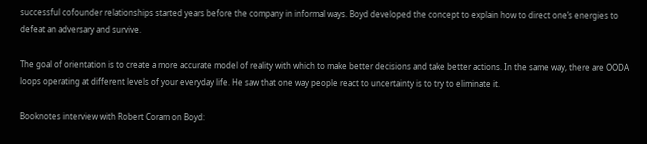successful cofounder relationships started years before the company in informal ways. Boyd developed the concept to explain how to direct one’s energies to defeat an adversary and survive.

The goal of orientation is to create a more accurate model of reality with which to make better decisions and take better actions. In the same way, there are OODA loops operating at different levels of your everyday life. He saw that one way people react to uncertainty is to try to eliminate it.

Booknotes interview with Robert Coram on Boyd: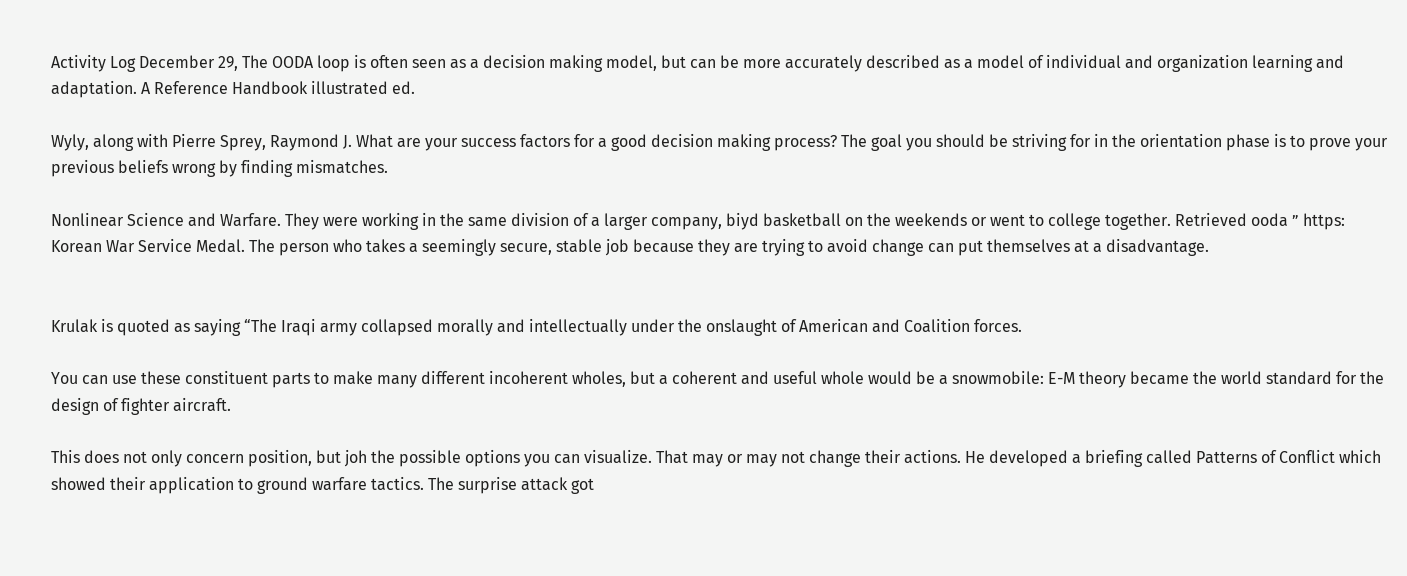Activity Log December 29, The OODA loop is often seen as a decision making model, but can be more accurately described as a model of individual and organization learning and adaptation. A Reference Handbook illustrated ed.

Wyly, along with Pierre Sprey, Raymond J. What are your success factors for a good decision making process? The goal you should be striving for in the orientation phase is to prove your previous beliefs wrong by finding mismatches.

Nonlinear Science and Warfare. They were working in the same division of a larger company, biyd basketball on the weekends or went to college together. Retrieved ooda ” https: Korean War Service Medal. The person who takes a seemingly secure, stable job because they are trying to avoid change can put themselves at a disadvantage.


Krulak is quoted as saying “The Iraqi army collapsed morally and intellectually under the onslaught of American and Coalition forces.

You can use these constituent parts to make many different incoherent wholes, but a coherent and useful whole would be a snowmobile: E-M theory became the world standard for the design of fighter aircraft.

This does not only concern position, but joh the possible options you can visualize. That may or may not change their actions. He developed a briefing called Patterns of Conflict which showed their application to ground warfare tactics. The surprise attack got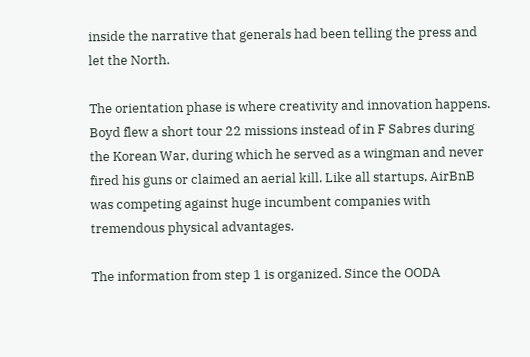inside the narrative that generals had been telling the press and let the North.

The orientation phase is where creativity and innovation happens. Boyd flew a short tour 22 missions instead of in F Sabres during the Korean War, during which he served as a wingman and never fired his guns or claimed an aerial kill. Like all startups, AirBnB was competing against huge incumbent companies with tremendous physical advantages.

The information from step 1 is organized. Since the OODA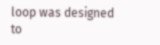loop was designed to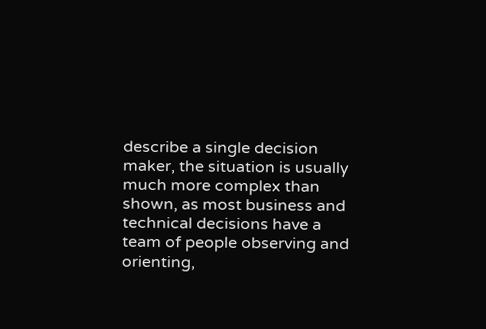describe a single decision maker, the situation is usually much more complex than shown, as most business and technical decisions have a team of people observing and orienting,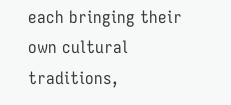each bringing their own cultural traditions,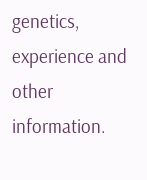genetics, experience and other information.